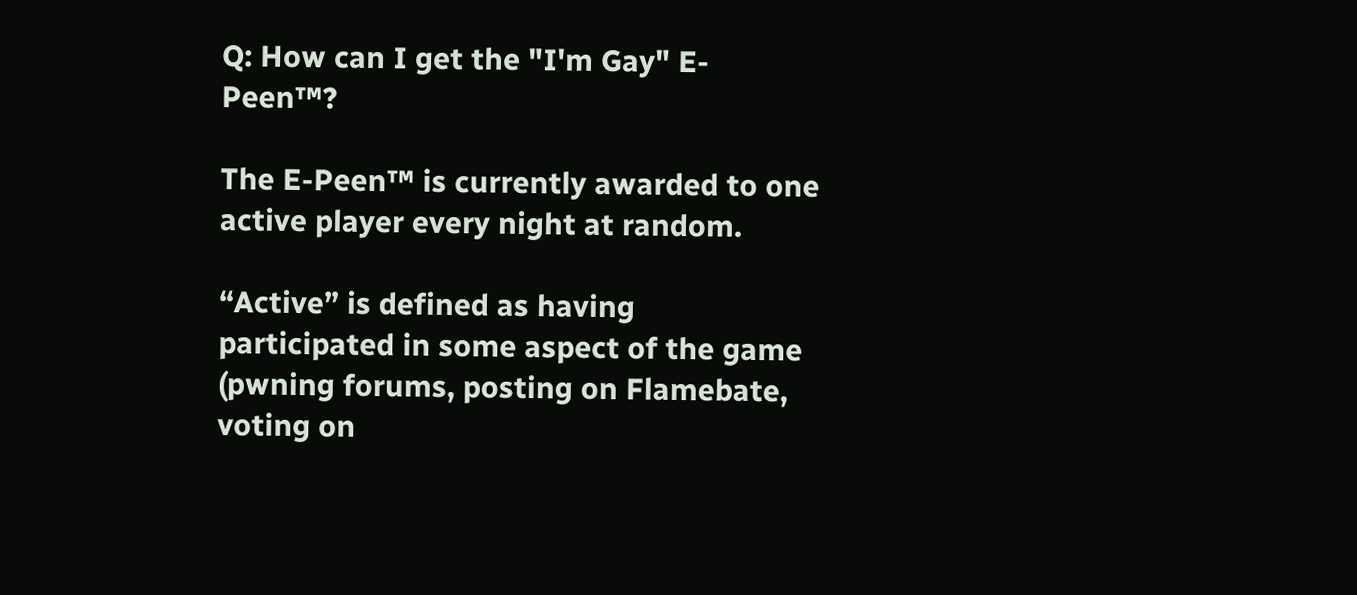Q: How can I get the "I'm Gay" E-Peen™?

The E-Peen™ is currently awarded to one active player every night at random.

“Active” is defined as having participated in some aspect of the game (pwning forums, posting on Flamebate, voting on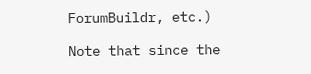ForumBuildr, etc.)

Note that since the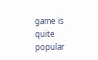game is quite popular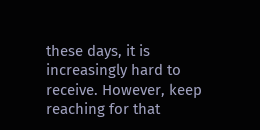these days, it is increasingly hard to receive. However, keep reaching for that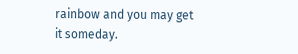rainbow and you may get it someday.